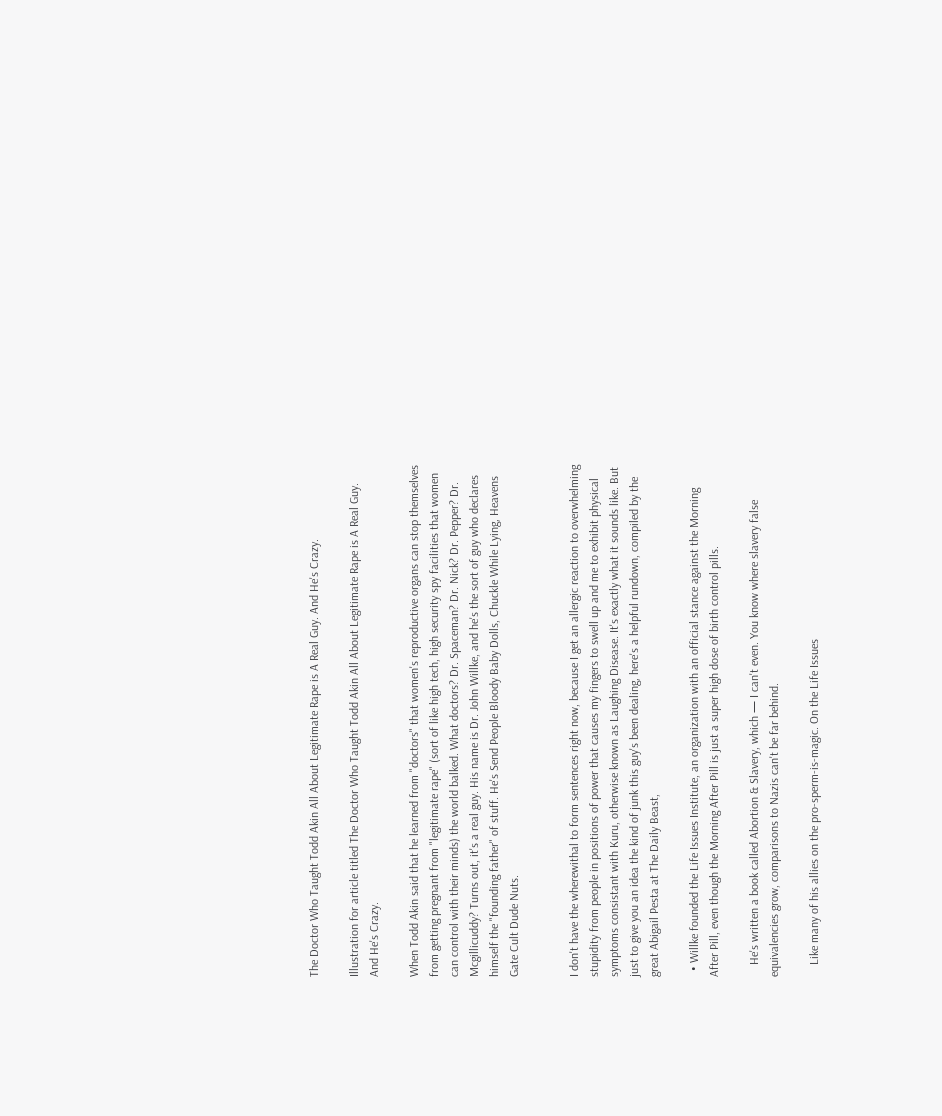The Doctor Who Taught Todd Akin All About Legitimate Rape is A Real Guy. And He's Crazy.

Illustration for article titled The Doctor Who Taught Todd Akin All About Legitimate Rape is A Real Guy. And He's Crazy.

When Todd Akin said that he learned from "doctors" that women's reproductive organs can stop themselves from getting pregnant from "legitimate rape" (sort of like high tech, high security spy facilities that women can control with their minds) the world balked. What doctors? Dr. Spaceman? Dr. Nick? Dr. Pepper? Dr. Mcgillicuddy? Turns out, it's a real guy. His name is Dr. John Willke, and he's the sort of guy who declares himself the "founding father" of stuff. He's Send People Bloody Baby Dolls, Chuckle While Lying, Heavens Gate Cult Dude Nuts.


I don't have the wherewithal to form sentences right now, because I get an allergic reaction to overwhelming stupidity from people in positions of power that causes my fingers to swell up and me to exhibit physical symptoms consistant with Kuru, otherwise known as Laughing Disease. It's exactly what it sounds like. But just to give you an idea the kind of junk this guy's been dealing, here's a helpful rundown, compiled by the great Abigail Pesta at The Daily Beast,

  • Willke founded the Life Issues Institute, an organization with an official stance against the Morning After Pill, even though the Morning After Pill is just a super high dose of birth control pills.

    He's written a book called Abortion & Slavery, which — I can't even. You know where slavery false equivalencies grow, comparisons to Nazis can't be far behind.

    Like many of his allies on the pro-sperm-is-magic. On the Life Issues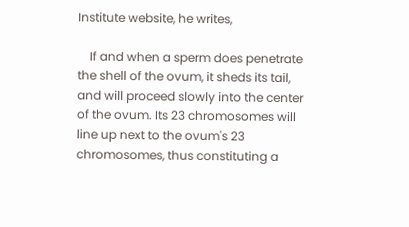Institute website, he writes,

    If and when a sperm does penetrate the shell of the ovum, it sheds its tail, and will proceed slowly into the center of the ovum. Its 23 chromosomes will line up next to the ovum's 23 chromosomes, thus constituting a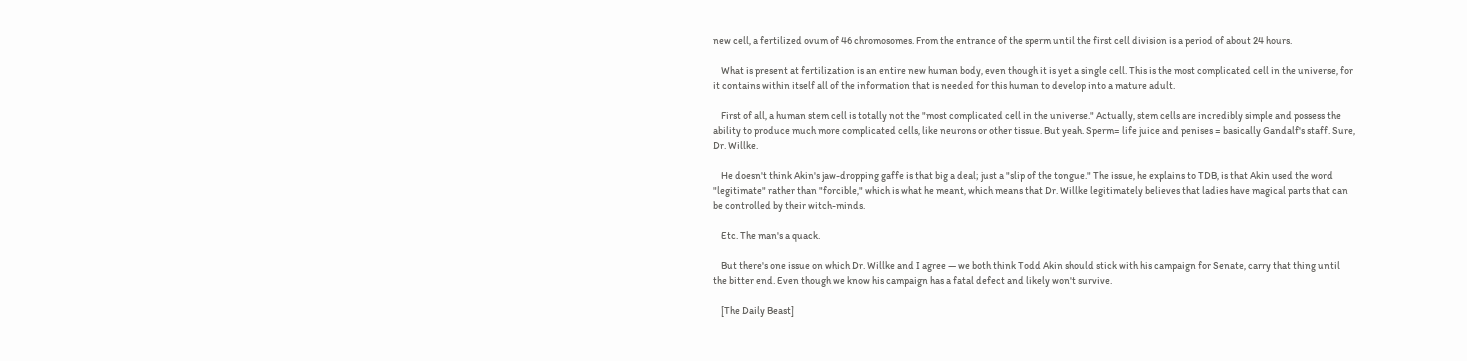new cell, a fertilized ovum of 46 chromosomes. From the entrance of the sperm until the first cell division is a period of about 24 hours.

    What is present at fertilization is an entire new human body, even though it is yet a single cell. This is the most complicated cell in the universe, for it contains within itself all of the information that is needed for this human to develop into a mature adult.

    First of all, a human stem cell is totally not the "most complicated cell in the universe." Actually, stem cells are incredibly simple and possess the ability to produce much more complicated cells, like neurons or other tissue. But yeah. Sperm= life juice and penises = basically Gandalf's staff. Sure, Dr. Willke.

    He doesn't think Akin's jaw-dropping gaffe is that big a deal; just a "slip of the tongue." The issue, he explains to TDB, is that Akin used the word "legitimate" rather than "forcible," which is what he meant, which means that Dr. Willke legitimately believes that ladies have magical parts that can be controlled by their witch-minds.

    Etc. The man's a quack.

    But there's one issue on which Dr. Willke and I agree — we both think Todd Akin should stick with his campaign for Senate, carry that thing until the bitter end. Even though we know his campaign has a fatal defect and likely won't survive.

    [The Daily Beast]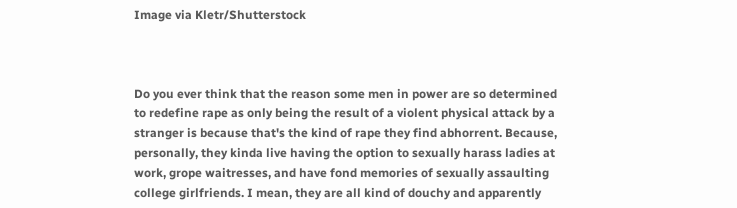Image via Kletr/Shutterstock



Do you ever think that the reason some men in power are so determined to redefine rape as only being the result of a violent physical attack by a stranger is because that's the kind of rape they find abhorrent. Because, personally, they kinda live having the option to sexually harass ladies at work, grope waitresses, and have fond memories of sexually assaulting college girlfriends. I mean, they are all kind of douchy and apparently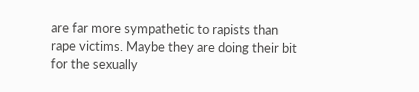are far more sympathetic to rapists than rape victims. Maybe they are doing their bit for the sexually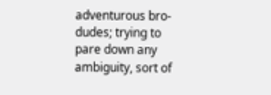adventurous bro-dudes; trying to pare down any ambiguity, sort of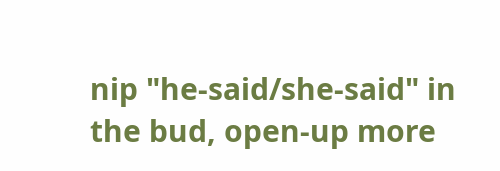nip "he-said/she-said" in the bud, open-up more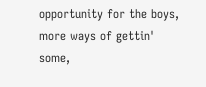opportunity for the boys, more ways of gettin' some,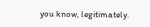you know, legitimately.